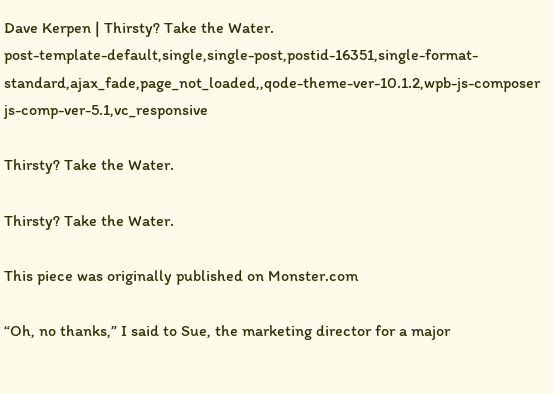Dave Kerpen | Thirsty? Take the Water.
post-template-default,single,single-post,postid-16351,single-format-standard,ajax_fade,page_not_loaded,,qode-theme-ver-10.1.2,wpb-js-composer js-comp-ver-5.1,vc_responsive

Thirsty? Take the Water.

Thirsty? Take the Water.

This piece was originally published on Monster.com

“Oh, no thanks,” I said to Sue, the marketing director for a major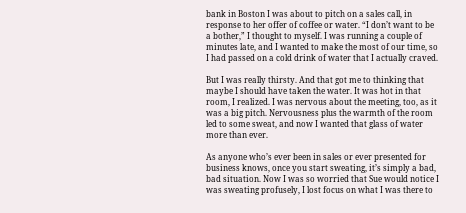bank in Boston I was about to pitch on a sales call, in response to her offer of coffee or water. “I don’t want to be a bother,” I thought to myself. I was running a couple of minutes late, and I wanted to make the most of our time, so I had passed on a cold drink of water that I actually craved.

But I was really thirsty. And that got me to thinking that maybe I should have taken the water. It was hot in that room, I realized. I was nervous about the meeting, too, as it was a big pitch. Nervousness plus the warmth of the room led to some sweat, and now I wanted that glass of water more than ever.

As anyone who’s ever been in sales or ever presented for business knows, once you start sweating, it’s simply a bad, bad situation. Now I was so worried that Sue would notice I was sweating profusely, I lost focus on what I was there to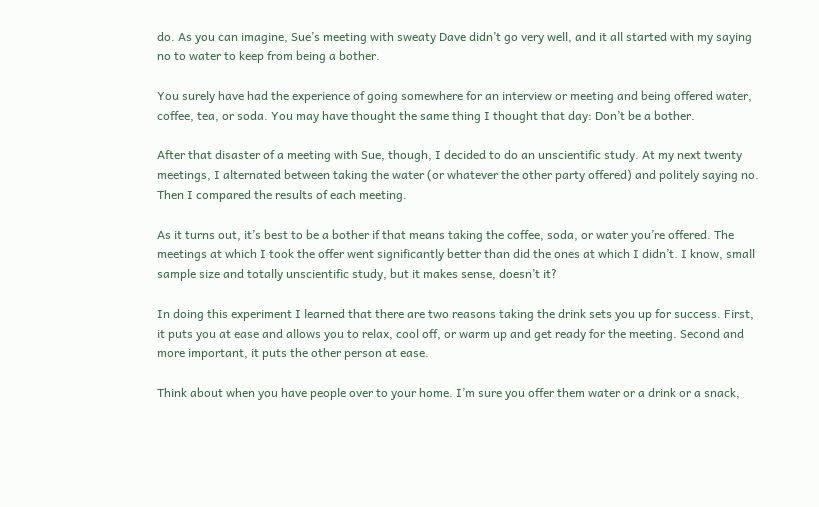do. As you can imagine, Sue’s meeting with sweaty Dave didn’t go very well, and it all started with my saying no to water to keep from being a bother.

You surely have had the experience of going somewhere for an interview or meeting and being offered water, coffee, tea, or soda. You may have thought the same thing I thought that day: Don’t be a bother.

After that disaster of a meeting with Sue, though, I decided to do an unscientific study. At my next twenty meetings, I alternated between taking the water (or whatever the other party offered) and politely saying no. Then I compared the results of each meeting.

As it turns out, it’s best to be a bother if that means taking the coffee, soda, or water you’re offered. The meetings at which I took the offer went significantly better than did the ones at which I didn’t. I know, small sample size and totally unscientific study, but it makes sense, doesn’t it?

In doing this experiment I learned that there are two reasons taking the drink sets you up for success. First, it puts you at ease and allows you to relax, cool off, or warm up and get ready for the meeting. Second and more important, it puts the other person at ease.

Think about when you have people over to your home. I’m sure you offer them water or a drink or a snack,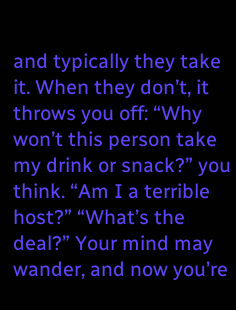and typically they take it. When they don’t, it throws you off: “Why won’t this person take my drink or snack?” you think. “Am I a terrible host?” “What’s the deal?” Your mind may wander, and now you’re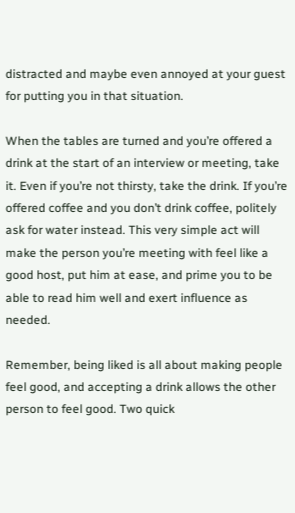distracted and maybe even annoyed at your guest for putting you in that situation.

When the tables are turned and you’re offered a drink at the start of an interview or meeting, take it. Even if you’re not thirsty, take the drink. If you’re offered coffee and you don’t drink coffee, politely ask for water instead. This very simple act will make the person you’re meeting with feel like a good host, put him at ease, and prime you to be able to read him well and exert influence as needed.

Remember, being liked is all about making people feel good, and accepting a drink allows the other person to feel good. Two quick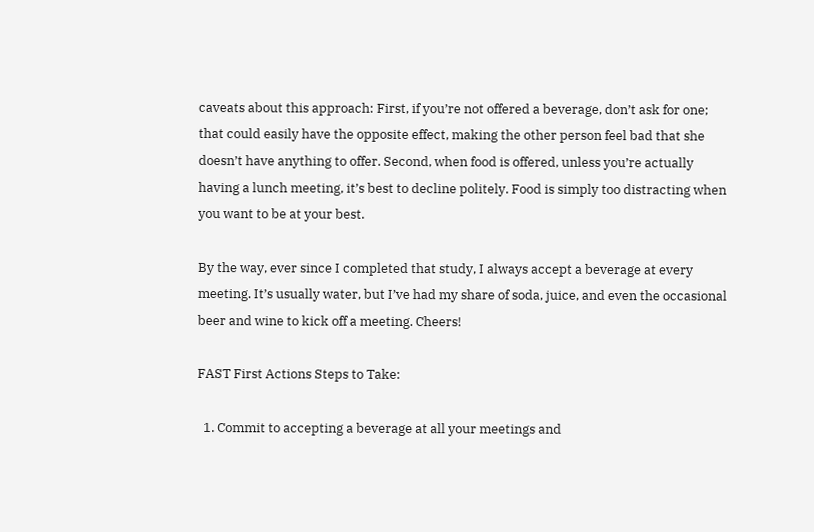caveats about this approach: First, if you’re not offered a beverage, don’t ask for one; that could easily have the opposite effect, making the other person feel bad that she doesn’t have anything to offer. Second, when food is offered, unless you’re actually having a lunch meeting, it’s best to decline politely. Food is simply too distracting when you want to be at your best.

By the way, ever since I completed that study, I always accept a beverage at every meeting. It’s usually water, but I’ve had my share of soda, juice, and even the occasional beer and wine to kick off a meeting. Cheers!

FAST First Actions Steps to Take:

  1. Commit to accepting a beverage at all your meetings and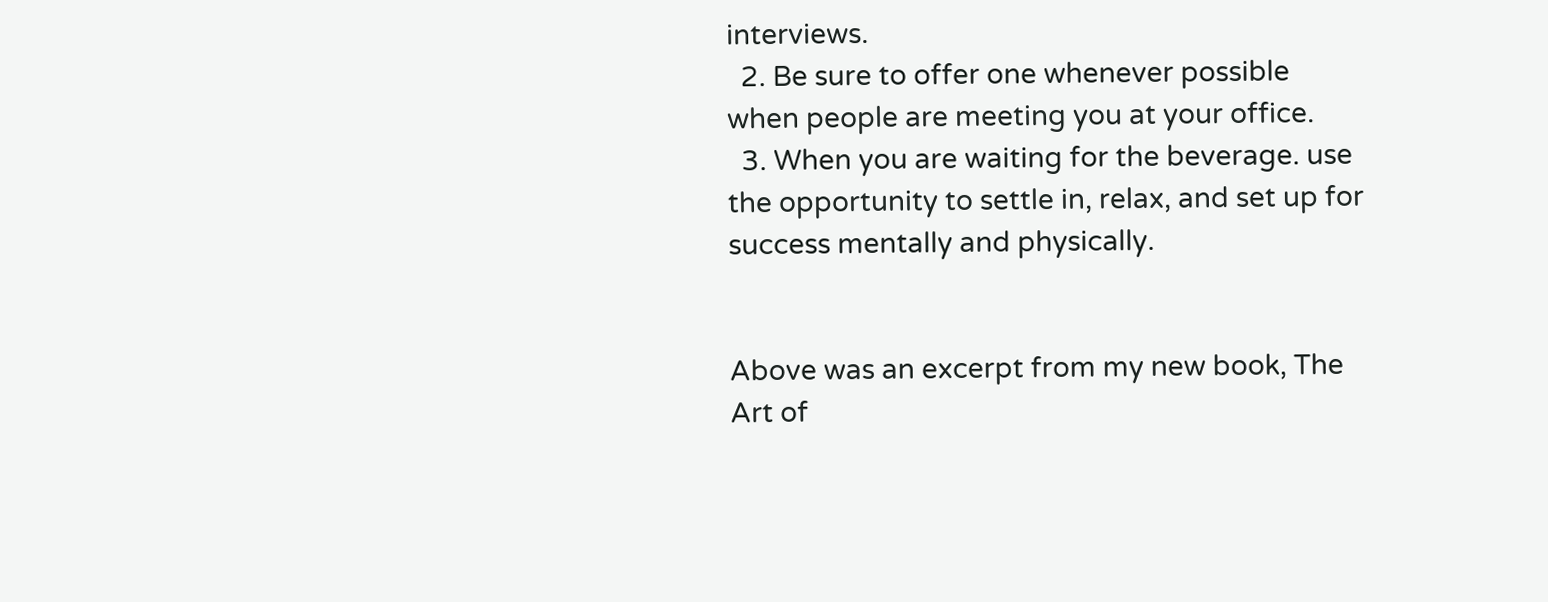interviews.
  2. Be sure to offer one whenever possible when people are meeting you at your office.
  3. When you are waiting for the beverage. use the opportunity to settle in, relax, and set up for success mentally and physically.


Above was an excerpt from my new book, The Art of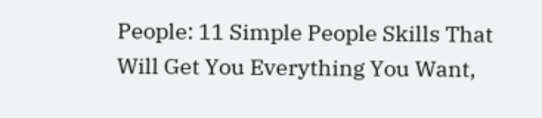People: 11 Simple People Skills That Will Get You Everything You Want,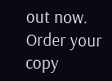out now. Order your copy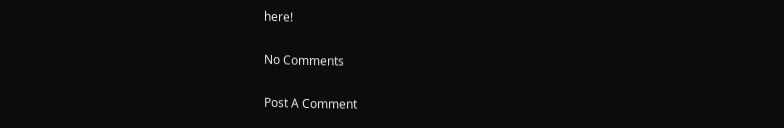here!

No Comments

Post A Comment